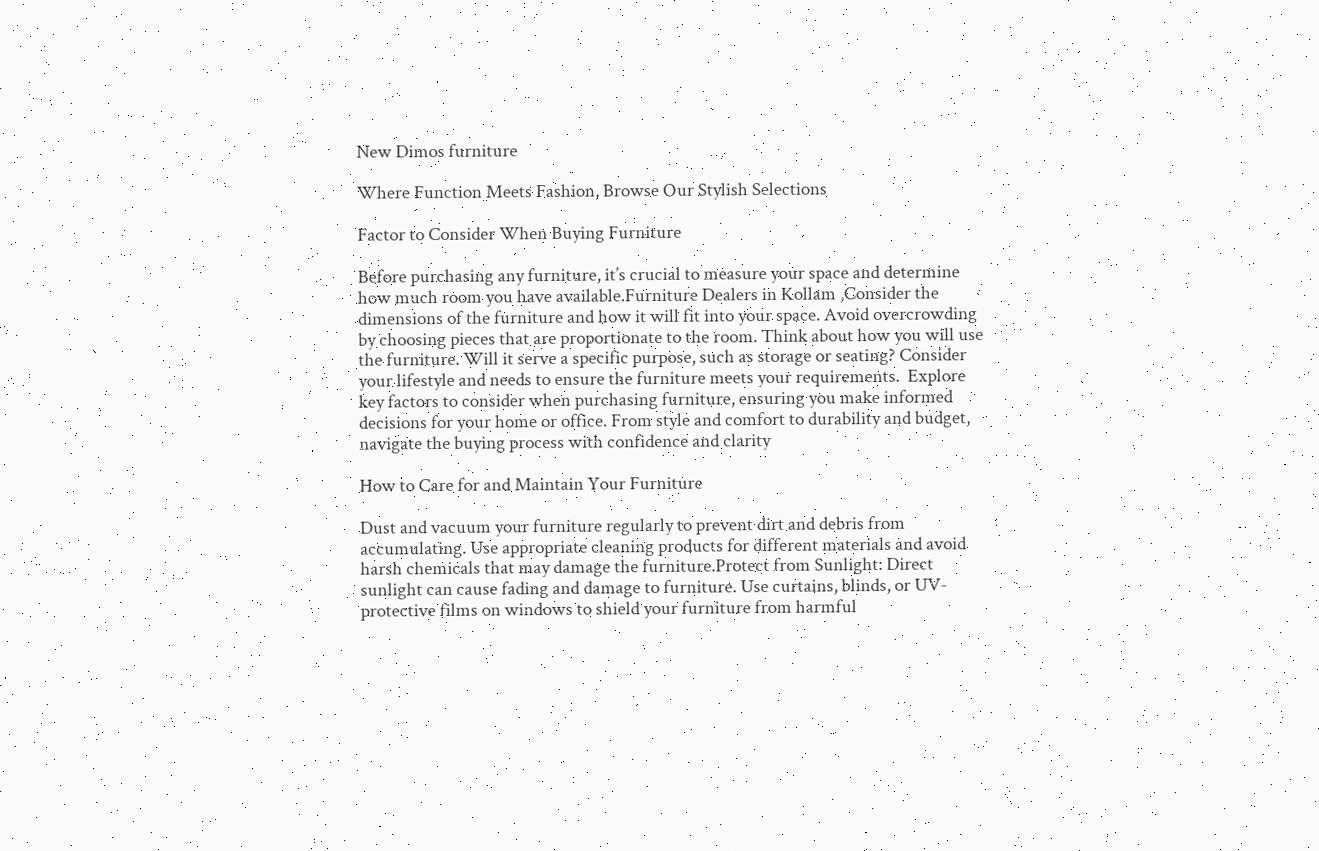New Dimos furniture

Where Function Meets Fashion, Browse Our Stylish Selections

Factor to Consider When Buying Furniture

Before purchasing any furniture, it’s crucial to measure your space and determine how much room you have available.Furniture Dealers in Kollam ,Consider the dimensions of the furniture and how it will fit into your space. Avoid overcrowding by choosing pieces that are proportionate to the room. Think about how you will use the furniture. Will it serve a specific purpose, such as storage or seating? Consider your lifestyle and needs to ensure the furniture meets your requirements.  Explore key factors to consider when purchasing furniture, ensuring you make informed decisions for your home or office. From style and comfort to durability and budget, navigate the buying process with confidence and clarity

How to Care for and Maintain Your Furniture

Dust and vacuum your furniture regularly to prevent dirt and debris from accumulating. Use appropriate cleaning products for different materials and avoid harsh chemicals that may damage the furniture.Protect from Sunlight: Direct sunlight can cause fading and damage to furniture. Use curtains, blinds, or UV-protective films on windows to shield your furniture from harmful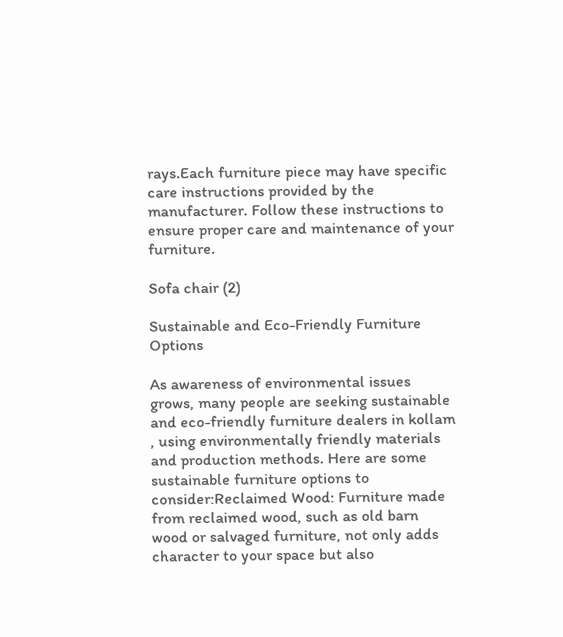rays.Each furniture piece may have specific care instructions provided by the manufacturer. Follow these instructions to ensure proper care and maintenance of your furniture.

Sofa chair (2)

Sustainable and Eco-Friendly Furniture Options

As awareness of environmental issues grows, many people are seeking sustainable and eco-friendly furniture dealers in kollam , using environmentally friendly materials and production methods. Here are some sustainable furniture options to consider:Reclaimed Wood: Furniture made from reclaimed wood, such as old barn wood or salvaged furniture, not only adds character to your space but also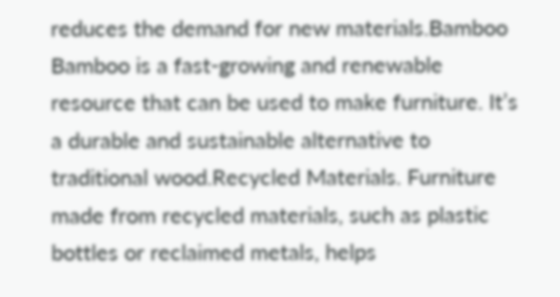reduces the demand for new materials.Bamboo Bamboo is a fast-growing and renewable resource that can be used to make furniture. It’s a durable and sustainable alternative to traditional wood.Recycled Materials. Furniture made from recycled materials, such as plastic bottles or reclaimed metals, helps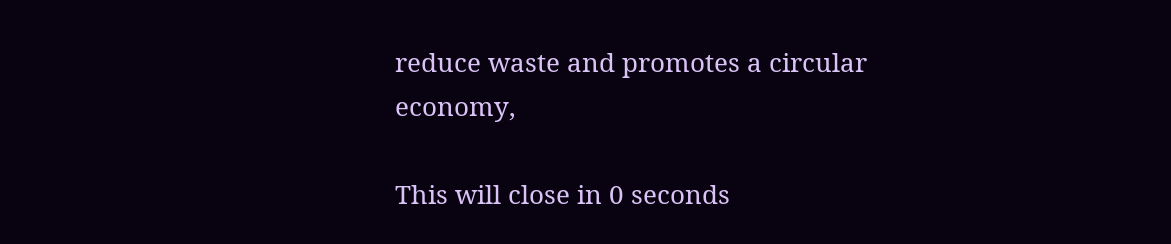reduce waste and promotes a circular economy,

This will close in 0 seconds